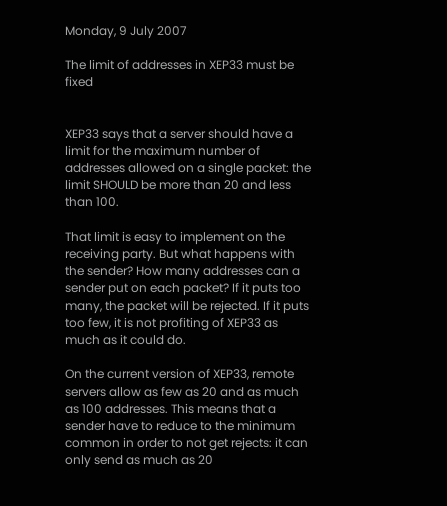Monday, 9 July 2007

The limit of addresses in XEP33 must be fixed


XEP33 says that a server should have a limit for the maximum number of addresses allowed on a single packet: the limit SHOULD be more than 20 and less than 100.

That limit is easy to implement on the receiving party. But what happens with the sender? How many addresses can a sender put on each packet? If it puts too many, the packet will be rejected. If it puts too few, it is not profiting of XEP33 as much as it could do.

On the current version of XEP33, remote servers allow as few as 20 and as much as 100 addresses. This means that a sender have to reduce to the minimum common in order to not get rejects: it can only send as much as 20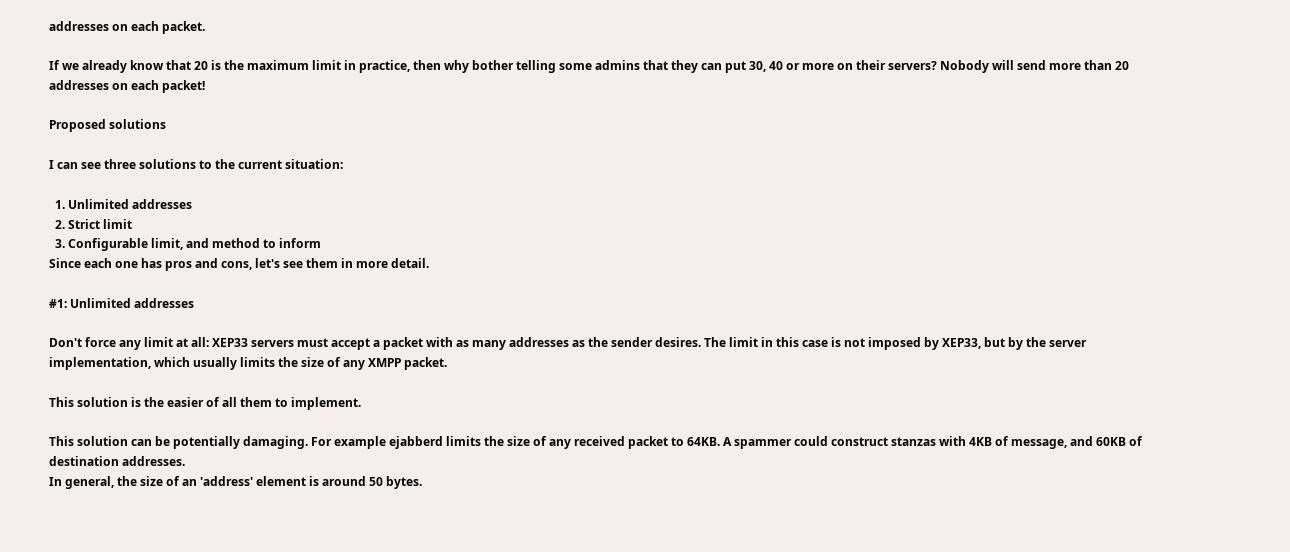addresses on each packet.

If we already know that 20 is the maximum limit in practice, then why bother telling some admins that they can put 30, 40 or more on their servers? Nobody will send more than 20 addresses on each packet!

Proposed solutions

I can see three solutions to the current situation:

  1. Unlimited addresses
  2. Strict limit
  3. Configurable limit, and method to inform
Since each one has pros and cons, let's see them in more detail.

#1: Unlimited addresses

Don't force any limit at all: XEP33 servers must accept a packet with as many addresses as the sender desires. The limit in this case is not imposed by XEP33, but by the server implementation, which usually limits the size of any XMPP packet.

This solution is the easier of all them to implement.

This solution can be potentially damaging. For example ejabberd limits the size of any received packet to 64KB. A spammer could construct stanzas with 4KB of message, and 60KB of destination addresses.
In general, the size of an 'address' element is around 50 bytes.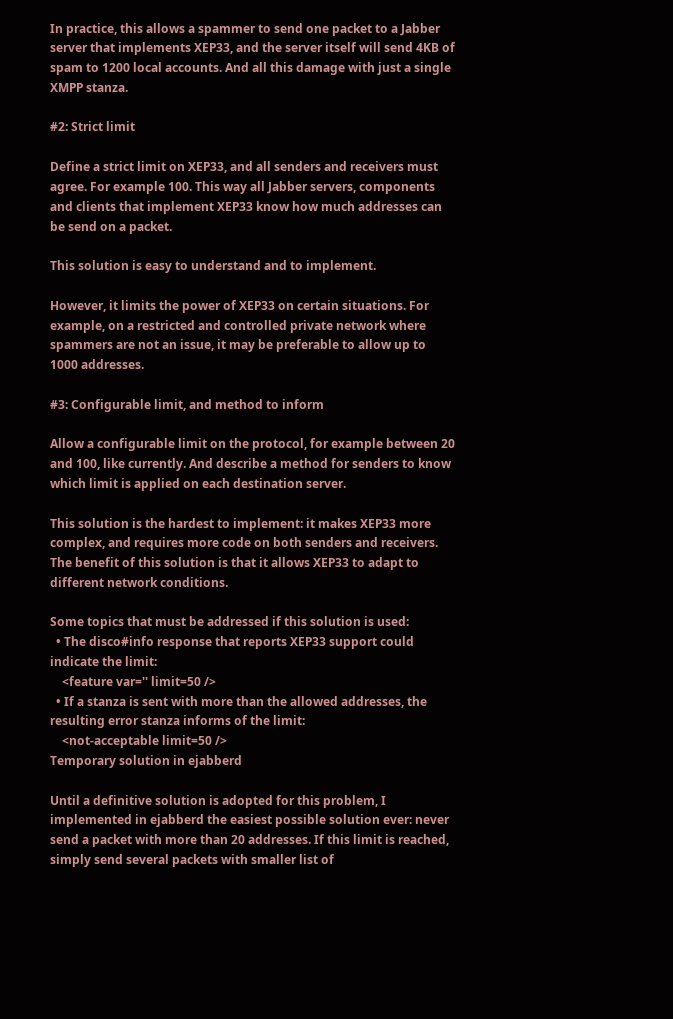In practice, this allows a spammer to send one packet to a Jabber server that implements XEP33, and the server itself will send 4KB of spam to 1200 local accounts. And all this damage with just a single XMPP stanza.

#2: Strict limit

Define a strict limit on XEP33, and all senders and receivers must agree. For example 100. This way all Jabber servers, components and clients that implement XEP33 know how much addresses can be send on a packet.

This solution is easy to understand and to implement.

However, it limits the power of XEP33 on certain situations. For example, on a restricted and controlled private network where spammers are not an issue, it may be preferable to allow up to 1000 addresses.

#3: Configurable limit, and method to inform

Allow a configurable limit on the protocol, for example between 20 and 100, like currently. And describe a method for senders to know which limit is applied on each destination server.

This solution is the hardest to implement: it makes XEP33 more complex, and requires more code on both senders and receivers. The benefit of this solution is that it allows XEP33 to adapt to different network conditions.

Some topics that must be addressed if this solution is used:
  • The disco#info response that reports XEP33 support could indicate the limit:
    <feature var='' limit=50 />
  • If a stanza is sent with more than the allowed addresses, the resulting error stanza informs of the limit:
    <not-acceptable limit=50 />
Temporary solution in ejabberd

Until a definitive solution is adopted for this problem, I implemented in ejabberd the easiest possible solution ever: never send a packet with more than 20 addresses. If this limit is reached, simply send several packets with smaller list of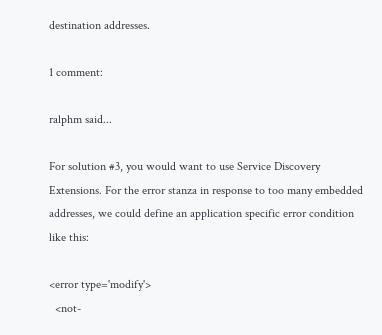destination addresses.

1 comment:

ralphm said...

For solution #3, you would want to use Service Discovery Extensions. For the error stanza in response to too many embedded addresses, we could define an application specific error condition like this:

<error type='modify'>
  <not-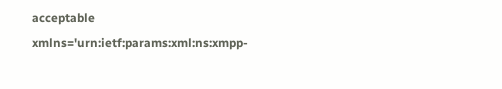acceptable xmlns='urn:ietf:params:xml:ns:xmpp-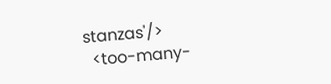stanzas'/>
  <too-many-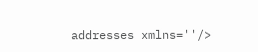addresses xmlns=''/>